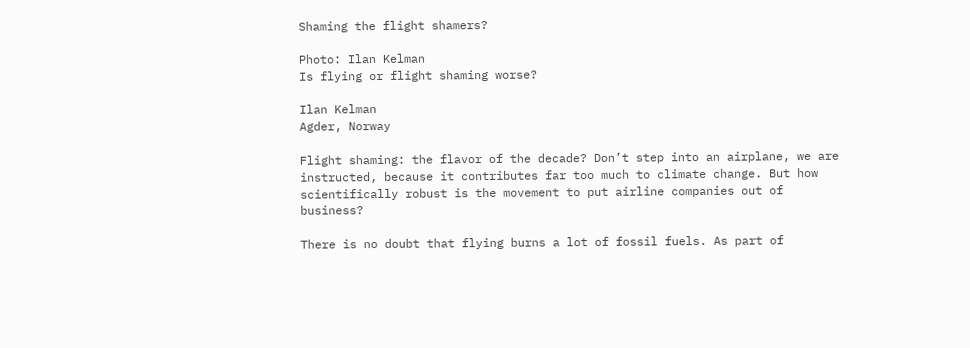Shaming the flight shamers?

Photo: Ilan Kelman
Is flying or flight shaming worse?

Ilan Kelman
Agder, Norway

Flight shaming: the flavor of the decade? Don’t step into an airplane, we are instructed, because it contributes far too much to climate change. But how scientifically robust is the movement to put airline companies out of business?

There is no doubt that flying burns a lot of fossil fuels. As part of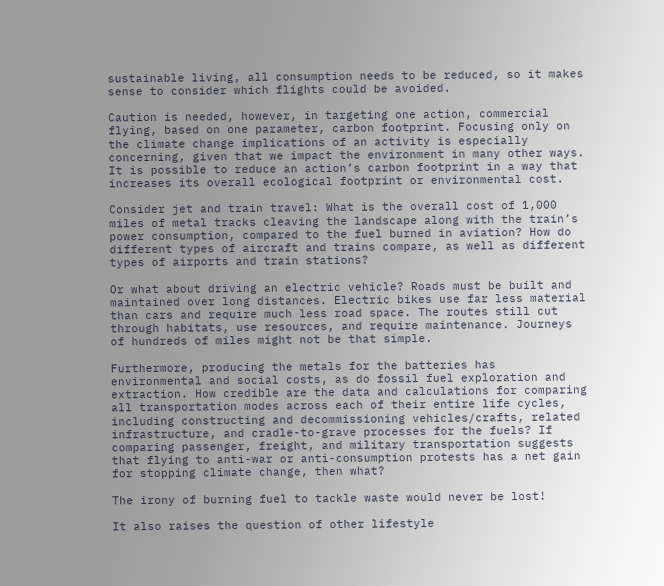sustainable living, all consumption needs to be reduced, so it makes sense to consider which flights could be avoided.

Caution is needed, however, in targeting one action, commercial flying, based on one parameter, carbon footprint. Focusing only on the climate change implications of an activity is especially concerning, given that we impact the environment in many other ways. It is possible to reduce an action’s carbon footprint in a way that increases its overall ecological footprint or environmental cost.

Consider jet and train travel: What is the overall cost of 1,000 miles of metal tracks cleaving the landscape along with the train’s power consumption, compared to the fuel burned in aviation? How do different types of aircraft and trains compare, as well as different types of airports and train stations?

Or what about driving an electric vehicle? Roads must be built and maintained over long distances. Electric bikes use far less material than cars and require much less road space. The routes still cut through habitats, use resources, and require maintenance. Journeys of hundreds of miles might not be that simple.

Furthermore, producing the metals for the batteries has environmental and social costs, as do fossil fuel exploration and extraction. How credible are the data and calculations for comparing all transportation modes across each of their entire life cycles, including constructing and decommissioning vehicles/crafts, related infrastructure, and cradle-to-grave processes for the fuels? If comparing passenger, freight, and military transportation suggests that flying to anti-war or anti-consumption protests has a net gain for stopping climate change, then what?

The irony of burning fuel to tackle waste would never be lost!

It also raises the question of other lifestyle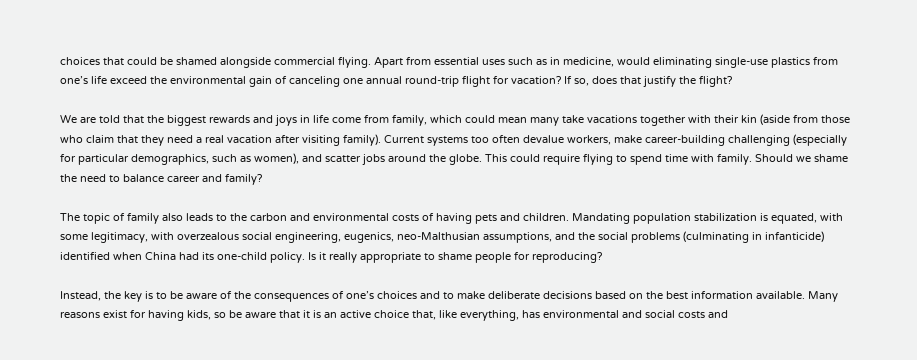choices that could be shamed alongside commercial flying. Apart from essential uses such as in medicine, would eliminating single-use plastics from one’s life exceed the environmental gain of canceling one annual round-trip flight for vacation? If so, does that justify the flight?

We are told that the biggest rewards and joys in life come from family, which could mean many take vacations together with their kin (aside from those who claim that they need a real vacation after visiting family). Current systems too often devalue workers, make career-building challenging (especially for particular demographics, such as women), and scatter jobs around the globe. This could require flying to spend time with family. Should we shame the need to balance career and family?

The topic of family also leads to the carbon and environmental costs of having pets and children. Mandating population stabilization is equated, with some legitimacy, with overzealous social engineering, eugenics, neo-Malthusian assumptions, and the social problems (culminating in infanticide) identified when China had its one-child policy. Is it really appropriate to shame people for reproducing?

Instead, the key is to be aware of the consequences of one’s choices and to make deliberate decisions based on the best information available. Many reasons exist for having kids, so be aware that it is an active choice that, like everything, has environmental and social costs and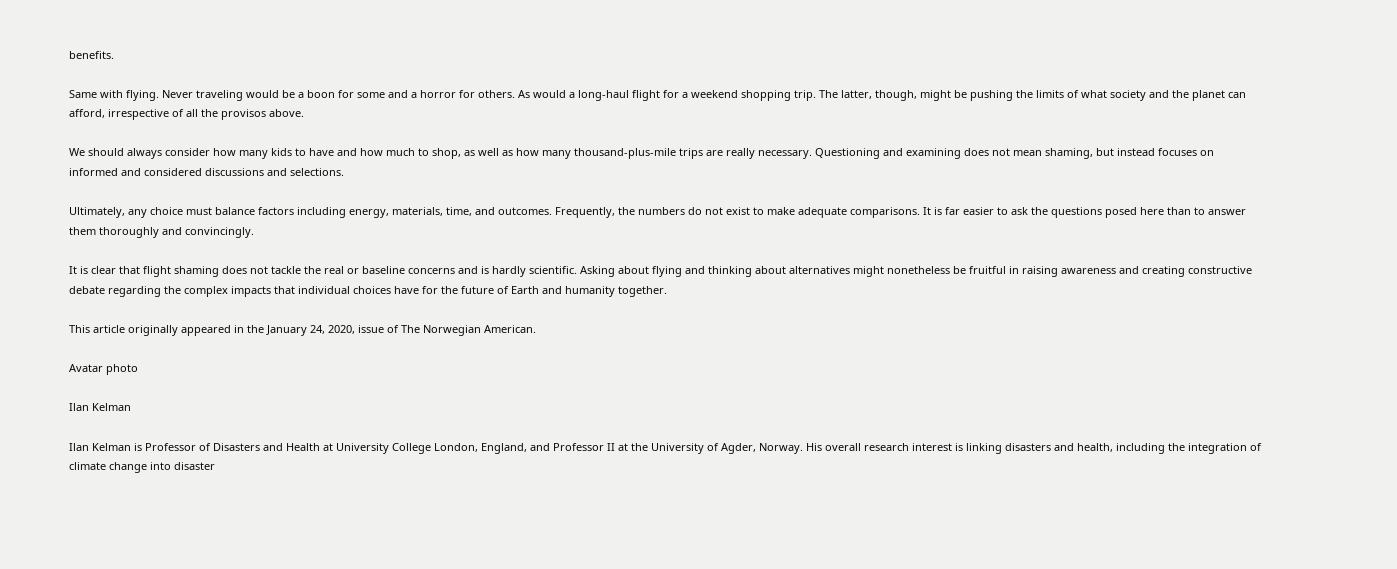benefits.

Same with flying. Never traveling would be a boon for some and a horror for others. As would a long-haul flight for a weekend shopping trip. The latter, though, might be pushing the limits of what society and the planet can afford, irrespective of all the provisos above.

We should always consider how many kids to have and how much to shop, as well as how many thousand-plus-mile trips are really necessary. Questioning and examining does not mean shaming, but instead focuses on informed and considered discussions and selections.

Ultimately, any choice must balance factors including energy, materials, time, and outcomes. Frequently, the numbers do not exist to make adequate comparisons. It is far easier to ask the questions posed here than to answer them thoroughly and convincingly.

It is clear that flight shaming does not tackle the real or baseline concerns and is hardly scientific. Asking about flying and thinking about alternatives might nonetheless be fruitful in raising awareness and creating constructive debate regarding the complex impacts that individual choices have for the future of Earth and humanity together.

This article originally appeared in the January 24, 2020, issue of The Norwegian American.

Avatar photo

Ilan Kelman

Ilan Kelman is Professor of Disasters and Health at University College London, England, and Professor II at the University of Agder, Norway. His overall research interest is linking disasters and health, including the integration of climate change into disaster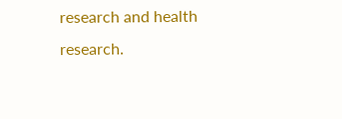research and health research.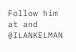Follow him at and @ILANKELMAN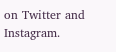on Twitter and Instagram.